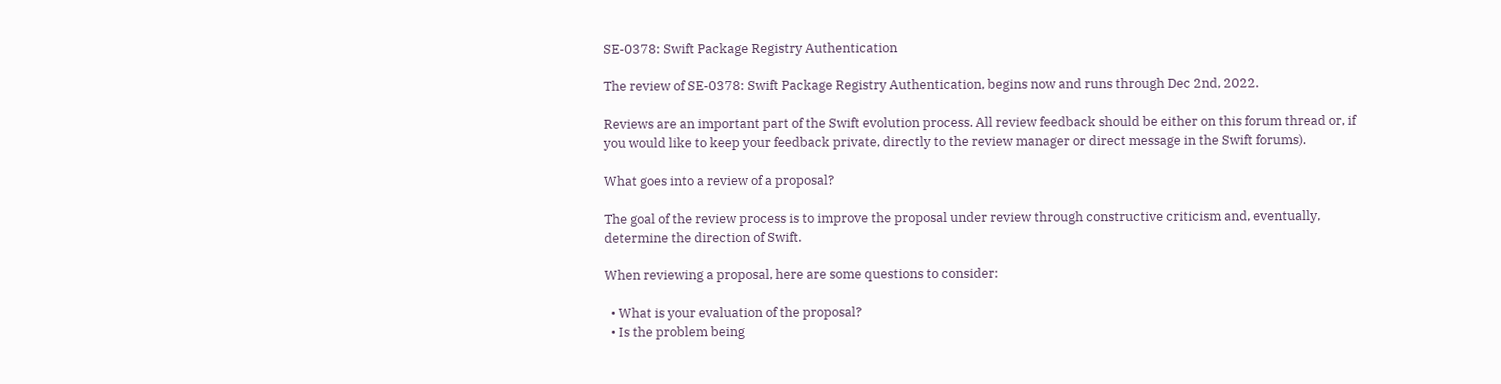SE-0378: Swift Package Registry Authentication

The review of SE-0378: Swift Package Registry Authentication, begins now and runs through Dec 2nd, 2022.

Reviews are an important part of the Swift evolution process. All review feedback should be either on this forum thread or, if you would like to keep your feedback private, directly to the review manager or direct message in the Swift forums).

What goes into a review of a proposal?

The goal of the review process is to improve the proposal under review through constructive criticism and, eventually, determine the direction of Swift.

When reviewing a proposal, here are some questions to consider:

  • What is your evaluation of the proposal?
  • Is the problem being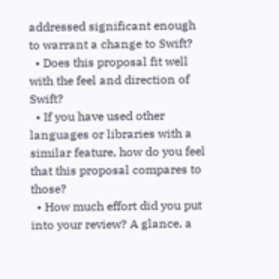addressed significant enough to warrant a change to Swift?
  • Does this proposal fit well with the feel and direction of Swift?
  • If you have used other languages or libraries with a similar feature, how do you feel that this proposal compares to those?
  • How much effort did you put into your review? A glance, a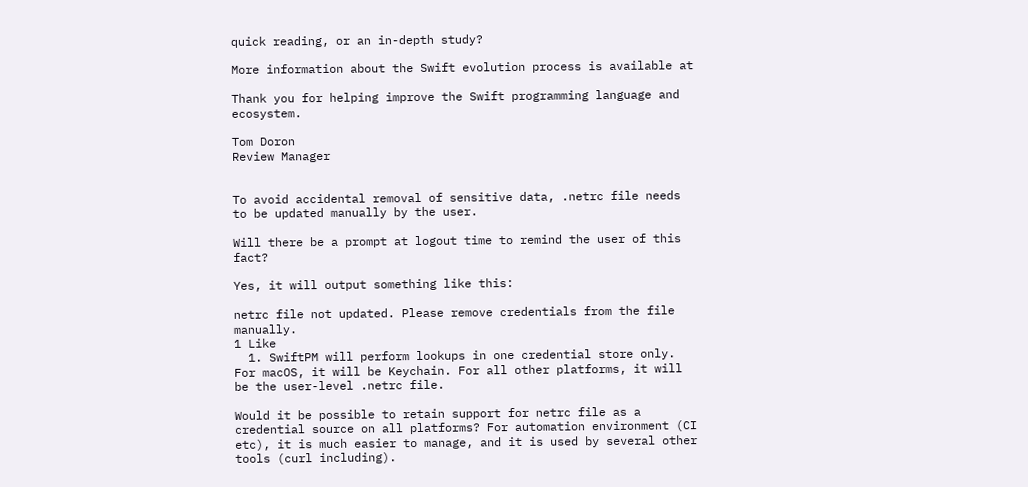quick reading, or an in-depth study?

More information about the Swift evolution process is available at

Thank you for helping improve the Swift programming language and ecosystem.

Tom Doron
Review Manager


To avoid accidental removal of sensitive data, .netrc file needs to be updated manually by the user.

Will there be a prompt at logout time to remind the user of this fact?

Yes, it will output something like this:

netrc file not updated. Please remove credentials from the file manually.
1 Like
  1. SwiftPM will perform lookups in one credential store only. For macOS, it will be Keychain. For all other platforms, it will be the user-level .netrc file.

Would it be possible to retain support for netrc file as a credential source on all platforms? For automation environment (CI etc), it is much easier to manage, and it is used by several other tools (curl including).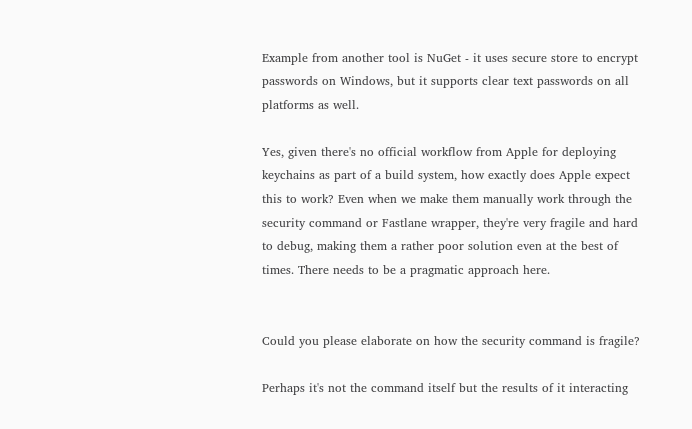Example from another tool is NuGet - it uses secure store to encrypt passwords on Windows, but it supports clear text passwords on all platforms as well.

Yes, given there's no official workflow from Apple for deploying keychains as part of a build system, how exactly does Apple expect this to work? Even when we make them manually work through the security command or Fastlane wrapper, they're very fragile and hard to debug, making them a rather poor solution even at the best of times. There needs to be a pragmatic approach here.


Could you please elaborate on how the security command is fragile?

Perhaps it's not the command itself but the results of it interacting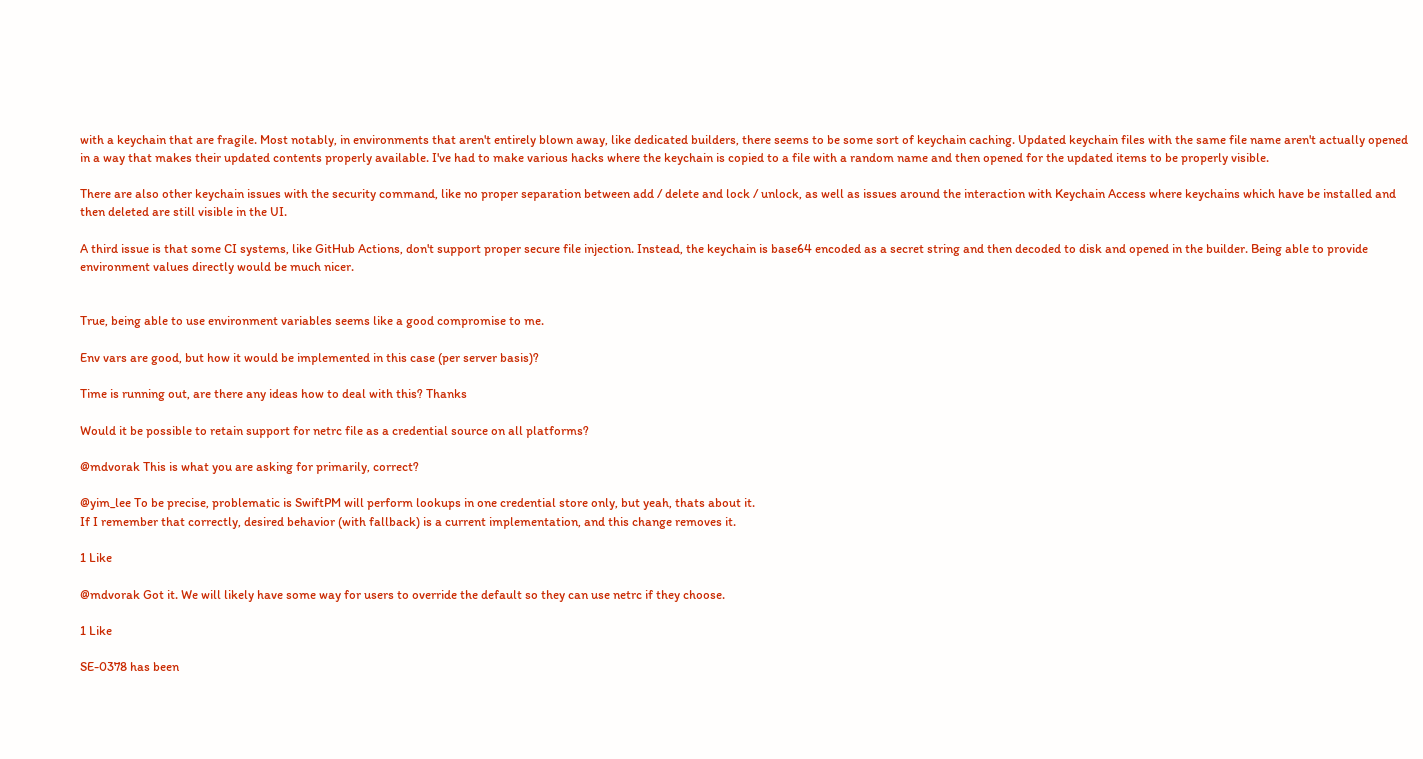with a keychain that are fragile. Most notably, in environments that aren't entirely blown away, like dedicated builders, there seems to be some sort of keychain caching. Updated keychain files with the same file name aren't actually opened in a way that makes their updated contents properly available. I've had to make various hacks where the keychain is copied to a file with a random name and then opened for the updated items to be properly visible.

There are also other keychain issues with the security command, like no proper separation between add / delete and lock / unlock, as well as issues around the interaction with Keychain Access where keychains which have be installed and then deleted are still visible in the UI.

A third issue is that some CI systems, like GitHub Actions, don't support proper secure file injection. Instead, the keychain is base64 encoded as a secret string and then decoded to disk and opened in the builder. Being able to provide environment values directly would be much nicer.


True, being able to use environment variables seems like a good compromise to me.

Env vars are good, but how it would be implemented in this case (per server basis)?

Time is running out, are there any ideas how to deal with this? Thanks

Would it be possible to retain support for netrc file as a credential source on all platforms?

@mdvorak This is what you are asking for primarily, correct?

@yim_lee To be precise, problematic is SwiftPM will perform lookups in one credential store only, but yeah, thats about it.
If I remember that correctly, desired behavior (with fallback) is a current implementation, and this change removes it.

1 Like

@mdvorak Got it. We will likely have some way for users to override the default so they can use netrc if they choose.

1 Like

SE-0378 has been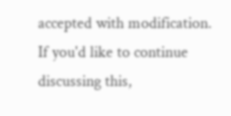accepted with modification. If you'd like to continue discussing this,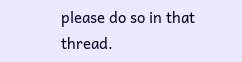please do so in that thread.